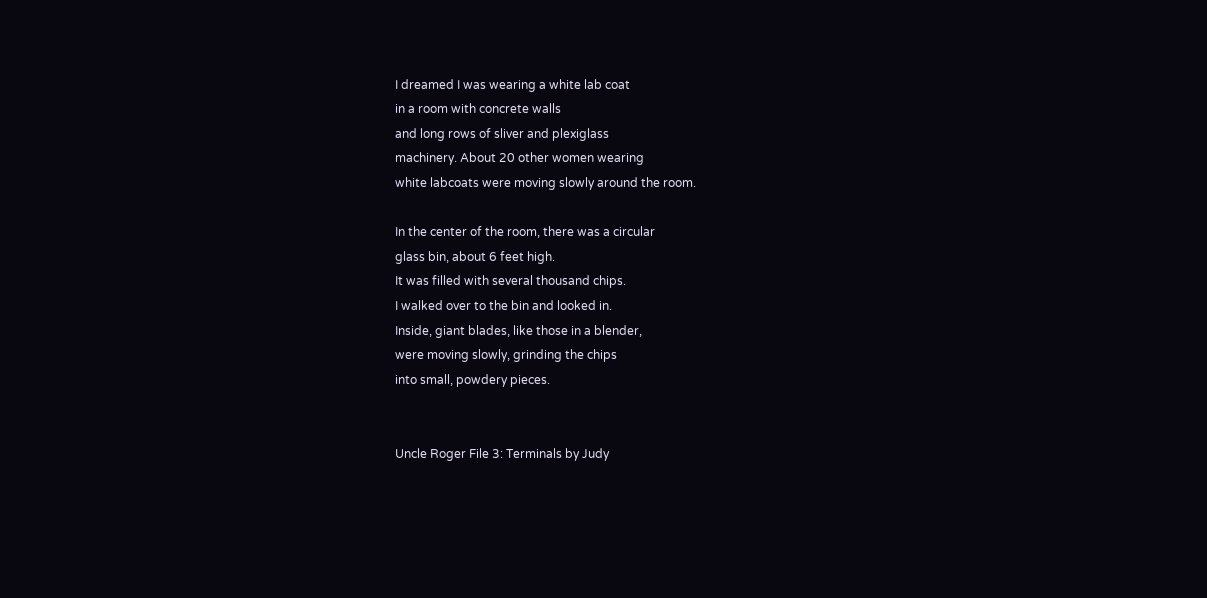I dreamed I was wearing a white lab coat
in a room with concrete walls
and long rows of sliver and plexiglass
machinery. About 20 other women wearing
white labcoats were moving slowly around the room.

In the center of the room, there was a circular
glass bin, about 6 feet high.
It was filled with several thousand chips.
I walked over to the bin and looked in.
Inside, giant blades, like those in a blender,
were moving slowly, grinding the chips
into small, powdery pieces.


Uncle Roger File 3: Terminals by Judy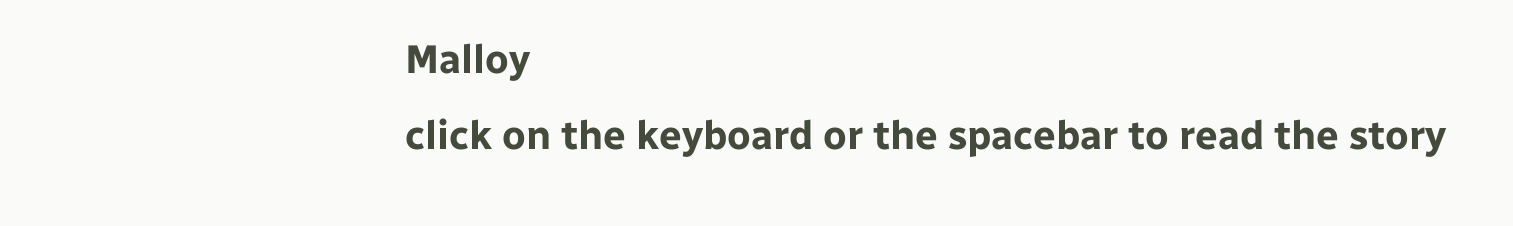Malloy
click on the keyboard or the spacebar to read the story